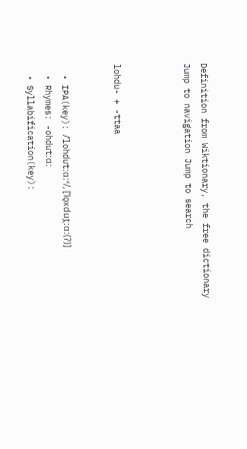Definition from Wiktionary, the free dictionary
Jump to navigation Jump to search



lohdu- + -ttaa


  • IPA(key): /ˈlohdutːɑːˣ/, [ˈlo̞xdut̪ːɑː(ʔ)]
  • Rhymes: -ohdutːɑː
  • Syllabification(key):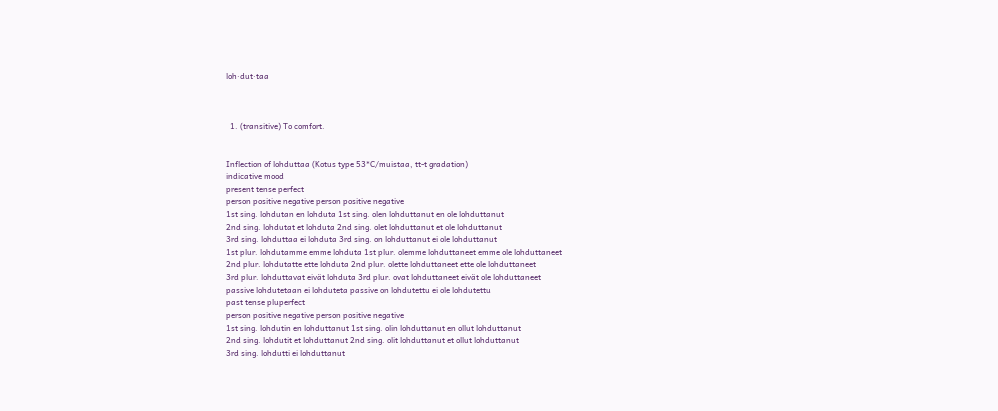loh‧dut‧taa



  1. (transitive) To comfort.


Inflection of lohduttaa (Kotus type 53*C/muistaa, tt-t gradation)
indicative mood
present tense perfect
person positive negative person positive negative
1st sing. lohdutan en lohduta 1st sing. olen lohduttanut en ole lohduttanut
2nd sing. lohdutat et lohduta 2nd sing. olet lohduttanut et ole lohduttanut
3rd sing. lohduttaa ei lohduta 3rd sing. on lohduttanut ei ole lohduttanut
1st plur. lohdutamme emme lohduta 1st plur. olemme lohduttaneet emme ole lohduttaneet
2nd plur. lohdutatte ette lohduta 2nd plur. olette lohduttaneet ette ole lohduttaneet
3rd plur. lohduttavat eivät lohduta 3rd plur. ovat lohduttaneet eivät ole lohduttaneet
passive lohdutetaan ei lohduteta passive on lohdutettu ei ole lohdutettu
past tense pluperfect
person positive negative person positive negative
1st sing. lohdutin en lohduttanut 1st sing. olin lohduttanut en ollut lohduttanut
2nd sing. lohdutit et lohduttanut 2nd sing. olit lohduttanut et ollut lohduttanut
3rd sing. lohdutti ei lohduttanut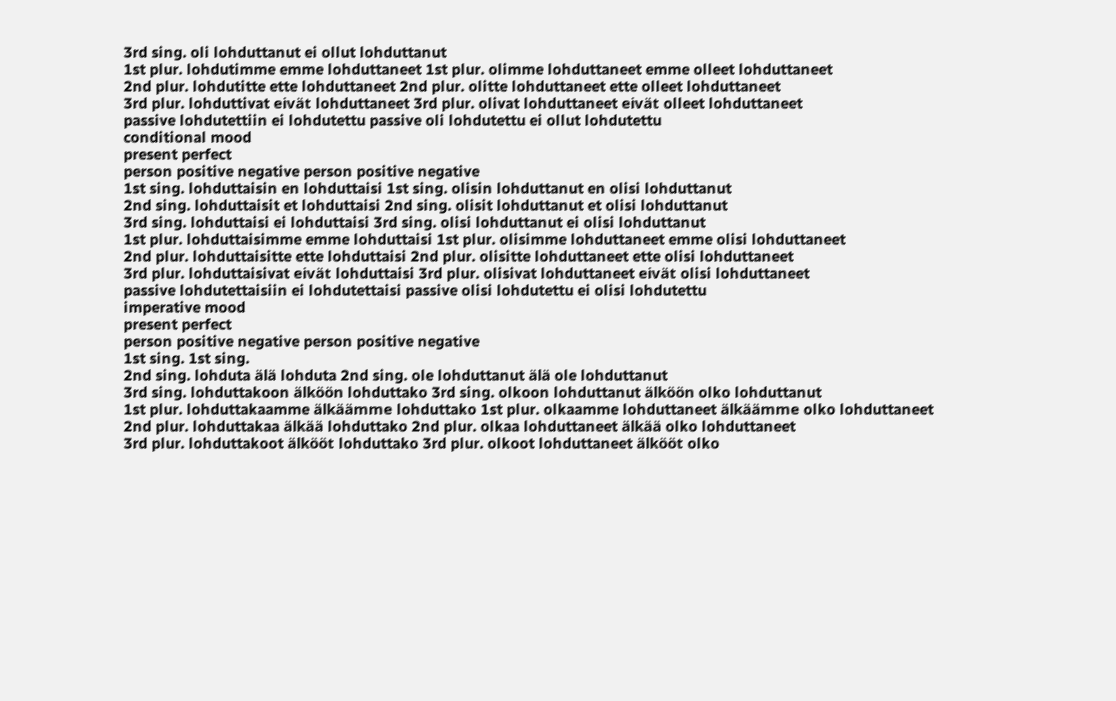3rd sing. oli lohduttanut ei ollut lohduttanut
1st plur. lohdutimme emme lohduttaneet 1st plur. olimme lohduttaneet emme olleet lohduttaneet
2nd plur. lohdutitte ette lohduttaneet 2nd plur. olitte lohduttaneet ette olleet lohduttaneet
3rd plur. lohduttivat eivät lohduttaneet 3rd plur. olivat lohduttaneet eivät olleet lohduttaneet
passive lohdutettiin ei lohdutettu passive oli lohdutettu ei ollut lohdutettu
conditional mood
present perfect
person positive negative person positive negative
1st sing. lohduttaisin en lohduttaisi 1st sing. olisin lohduttanut en olisi lohduttanut
2nd sing. lohduttaisit et lohduttaisi 2nd sing. olisit lohduttanut et olisi lohduttanut
3rd sing. lohduttaisi ei lohduttaisi 3rd sing. olisi lohduttanut ei olisi lohduttanut
1st plur. lohduttaisimme emme lohduttaisi 1st plur. olisimme lohduttaneet emme olisi lohduttaneet
2nd plur. lohduttaisitte ette lohduttaisi 2nd plur. olisitte lohduttaneet ette olisi lohduttaneet
3rd plur. lohduttaisivat eivät lohduttaisi 3rd plur. olisivat lohduttaneet eivät olisi lohduttaneet
passive lohdutettaisiin ei lohdutettaisi passive olisi lohdutettu ei olisi lohdutettu
imperative mood
present perfect
person positive negative person positive negative
1st sing. 1st sing.
2nd sing. lohduta älä lohduta 2nd sing. ole lohduttanut älä ole lohduttanut
3rd sing. lohduttakoon älköön lohduttako 3rd sing. olkoon lohduttanut älköön olko lohduttanut
1st plur. lohduttakaamme älkäämme lohduttako 1st plur. olkaamme lohduttaneet älkäämme olko lohduttaneet
2nd plur. lohduttakaa älkää lohduttako 2nd plur. olkaa lohduttaneet älkää olko lohduttaneet
3rd plur. lohduttakoot älkööt lohduttako 3rd plur. olkoot lohduttaneet älkööt olko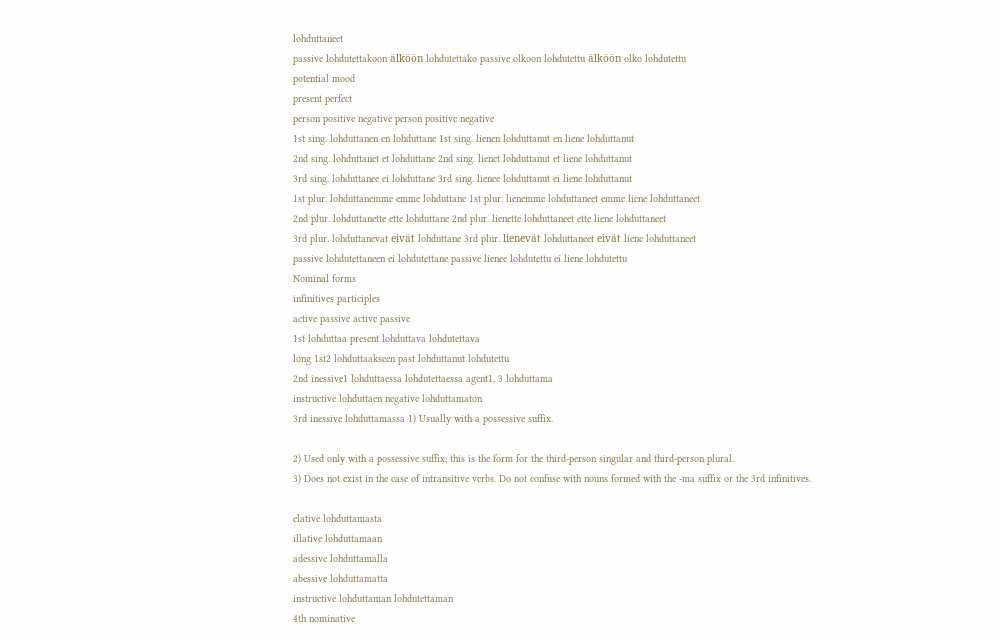lohduttaneet
passive lohdutettakoon älköön lohdutettako passive olkoon lohdutettu älköön olko lohdutettu
potential mood
present perfect
person positive negative person positive negative
1st sing. lohduttanen en lohduttane 1st sing. lienen lohduttanut en liene lohduttanut
2nd sing. lohduttanet et lohduttane 2nd sing. lienet lohduttanut et liene lohduttanut
3rd sing. lohduttanee ei lohduttane 3rd sing. lienee lohduttanut ei liene lohduttanut
1st plur. lohduttanemme emme lohduttane 1st plur. lienemme lohduttaneet emme liene lohduttaneet
2nd plur. lohduttanette ette lohduttane 2nd plur. lienette lohduttaneet ette liene lohduttaneet
3rd plur. lohduttanevat eivät lohduttane 3rd plur. lienevät lohduttaneet eivät liene lohduttaneet
passive lohdutettaneen ei lohdutettane passive lienee lohdutettu ei liene lohdutettu
Nominal forms
infinitives participles
active passive active passive
1st lohduttaa present lohduttava lohdutettava
long 1st2 lohduttaakseen past lohduttanut lohdutettu
2nd inessive1 lohduttaessa lohdutettaessa agent1, 3 lohduttama
instructive lohduttaen negative lohduttamaton
3rd inessive lohduttamassa 1) Usually with a possessive suffix.

2) Used only with a possessive suffix; this is the form for the third-person singular and third-person plural.
3) Does not exist in the case of intransitive verbs. Do not confuse with nouns formed with the -ma suffix or the 3rd infinitives.

elative lohduttamasta
illative lohduttamaan
adessive lohduttamalla
abessive lohduttamatta
instructive lohduttaman lohdutettaman
4th nominative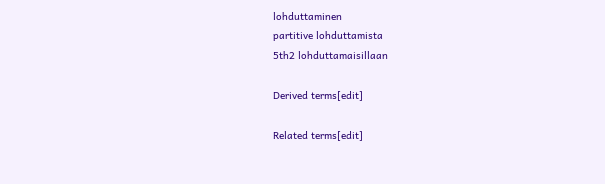lohduttaminen
partitive lohduttamista
5th2 lohduttamaisillaan

Derived terms[edit]

Related terms[edit]